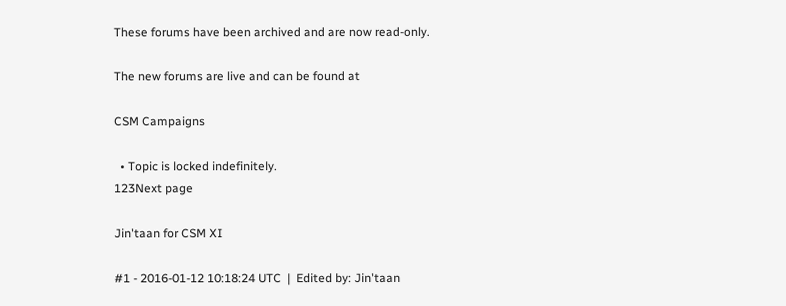These forums have been archived and are now read-only.

The new forums are live and can be found at

CSM Campaigns

  • Topic is locked indefinitely.
123Next page

Jin'taan for CSM XI

#1 - 2016-01-12 10:18:24 UTC  |  Edited by: Jin'taan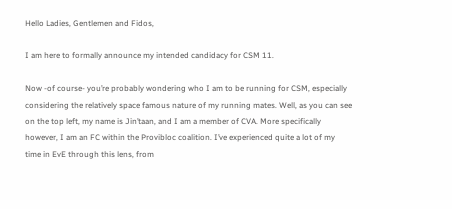Hello Ladies, Gentlemen and Fidos,

I am here to formally announce my intended candidacy for CSM 11.

Now -of course- you’re probably wondering who I am to be running for CSM, especially considering the relatively space famous nature of my running mates. Well, as you can see on the top left, my name is Jin’taan, and I am a member of CVA. More specifically however, I am an FC within the Provibloc coalition. I’ve experienced quite a lot of my time in EvE through this lens, from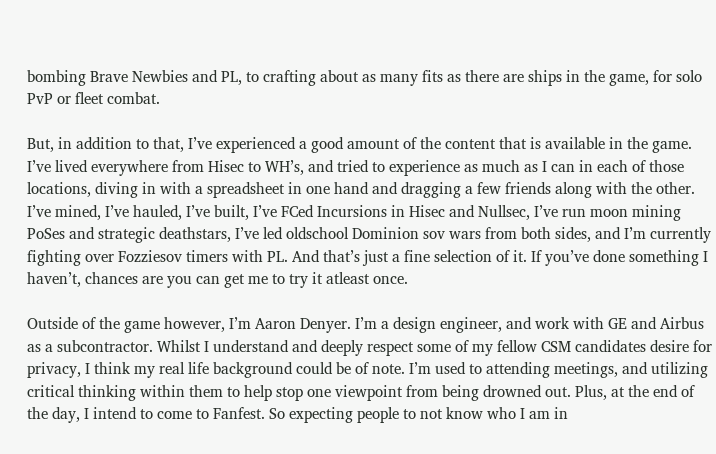bombing Brave Newbies and PL, to crafting about as many fits as there are ships in the game, for solo PvP or fleet combat.

But, in addition to that, I’ve experienced a good amount of the content that is available in the game. I’ve lived everywhere from Hisec to WH’s, and tried to experience as much as I can in each of those locations, diving in with a spreadsheet in one hand and dragging a few friends along with the other. I’ve mined, I’ve hauled, I’ve built, I’ve FCed Incursions in Hisec and Nullsec, I’ve run moon mining PoSes and strategic deathstars, I’ve led oldschool Dominion sov wars from both sides, and I’m currently fighting over Fozziesov timers with PL. And that’s just a fine selection of it. If you’ve done something I haven’t, chances are you can get me to try it atleast once.

Outside of the game however, I’m Aaron Denyer. I’m a design engineer, and work with GE and Airbus as a subcontractor. Whilst I understand and deeply respect some of my fellow CSM candidates desire for privacy, I think my real life background could be of note. I’m used to attending meetings, and utilizing critical thinking within them to help stop one viewpoint from being drowned out. Plus, at the end of the day, I intend to come to Fanfest. So expecting people to not know who I am in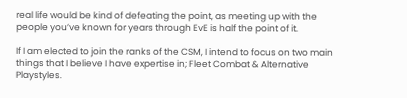real life would be kind of defeating the point, as meeting up with the people you’ve known for years through EvE is half the point of it.

If I am elected to join the ranks of the CSM, I intend to focus on two main things that I believe I have expertise in; Fleet Combat & Alternative Playstyles.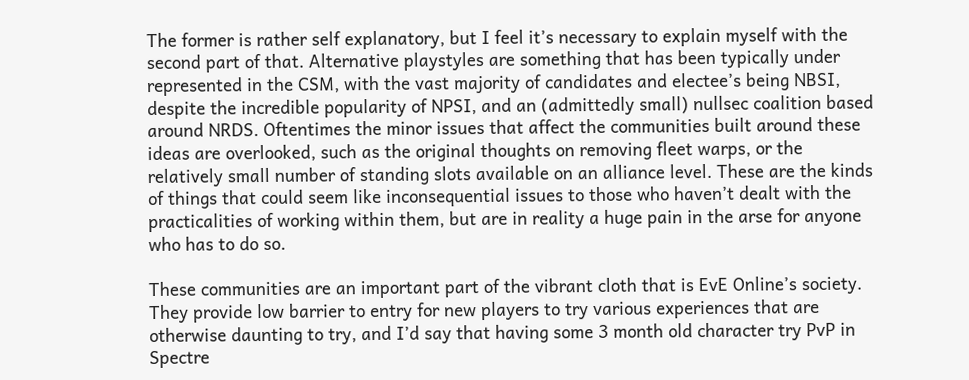The former is rather self explanatory, but I feel it’s necessary to explain myself with the second part of that. Alternative playstyles are something that has been typically under represented in the CSM, with the vast majority of candidates and electee’s being NBSI, despite the incredible popularity of NPSI, and an (admittedly small) nullsec coalition based around NRDS. Oftentimes the minor issues that affect the communities built around these ideas are overlooked, such as the original thoughts on removing fleet warps, or the relatively small number of standing slots available on an alliance level. These are the kinds of things that could seem like inconsequential issues to those who haven’t dealt with the practicalities of working within them, but are in reality a huge pain in the arse for anyone who has to do so.

These communities are an important part of the vibrant cloth that is EvE Online’s society. They provide low barrier to entry for new players to try various experiences that are otherwise daunting to try, and I’d say that having some 3 month old character try PvP in Spectre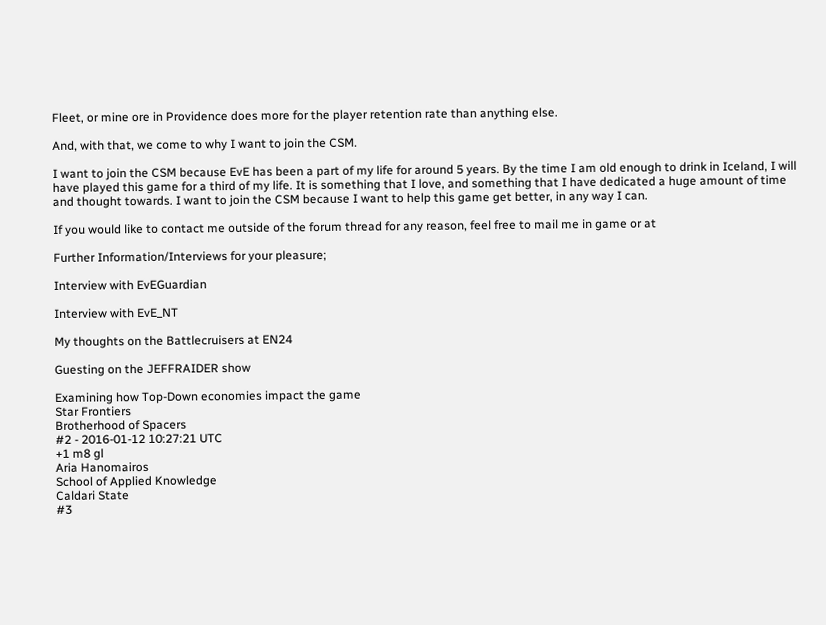Fleet, or mine ore in Providence does more for the player retention rate than anything else.

And, with that, we come to why I want to join the CSM.

I want to join the CSM because EvE has been a part of my life for around 5 years. By the time I am old enough to drink in Iceland, I will have played this game for a third of my life. It is something that I love, and something that I have dedicated a huge amount of time and thought towards. I want to join the CSM because I want to help this game get better, in any way I can.

If you would like to contact me outside of the forum thread for any reason, feel free to mail me in game or at

Further Information/Interviews for your pleasure;

Interview with EvEGuardian

Interview with EvE_NT

My thoughts on the Battlecruisers at EN24

Guesting on the JEFFRAIDER show

Examining how Top-Down economies impact the game
Star Frontiers
Brotherhood of Spacers
#2 - 2016-01-12 10:27:21 UTC
+1 m8 gl
Aria Hanomairos
School of Applied Knowledge
Caldari State
#3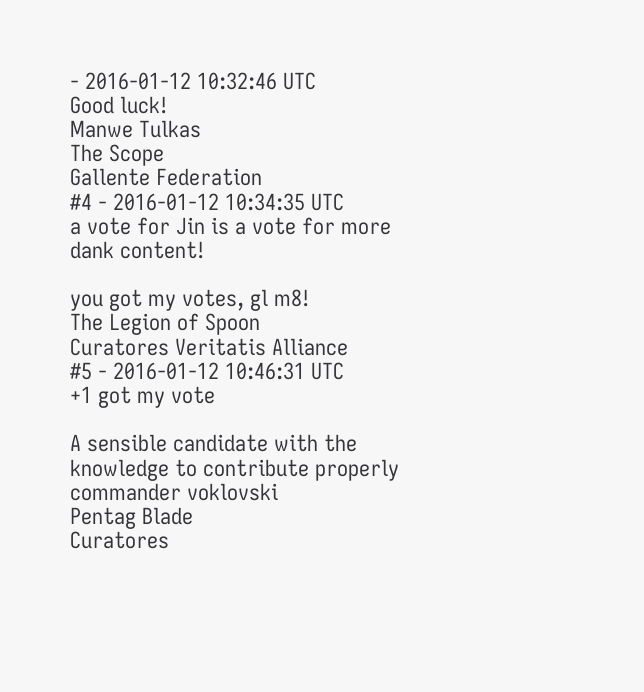- 2016-01-12 10:32:46 UTC
Good luck!
Manwe Tulkas
The Scope
Gallente Federation
#4 - 2016-01-12 10:34:35 UTC
a vote for Jin is a vote for more dank content!

you got my votes, gl m8!
The Legion of Spoon
Curatores Veritatis Alliance
#5 - 2016-01-12 10:46:31 UTC
+1 got my vote

A sensible candidate with the knowledge to contribute properly
commander voklovski
Pentag Blade
Curatores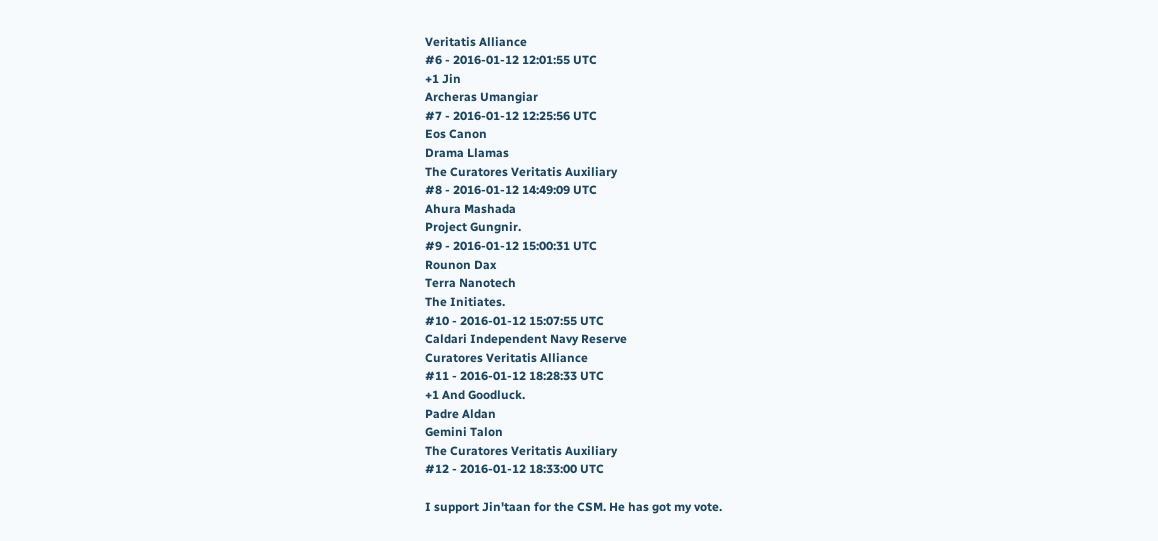Veritatis Alliance
#6 - 2016-01-12 12:01:55 UTC
+1 Jin
Archeras Umangiar
#7 - 2016-01-12 12:25:56 UTC
Eos Canon
Drama Llamas
The Curatores Veritatis Auxiliary
#8 - 2016-01-12 14:49:09 UTC
Ahura Mashada
Project Gungnir.
#9 - 2016-01-12 15:00:31 UTC
Rounon Dax
Terra Nanotech
The Initiates.
#10 - 2016-01-12 15:07:55 UTC
Caldari Independent Navy Reserve
Curatores Veritatis Alliance
#11 - 2016-01-12 18:28:33 UTC
+1 And Goodluck.
Padre Aldan
Gemini Talon
The Curatores Veritatis Auxiliary
#12 - 2016-01-12 18:33:00 UTC

I support Jin'taan for the CSM. He has got my vote.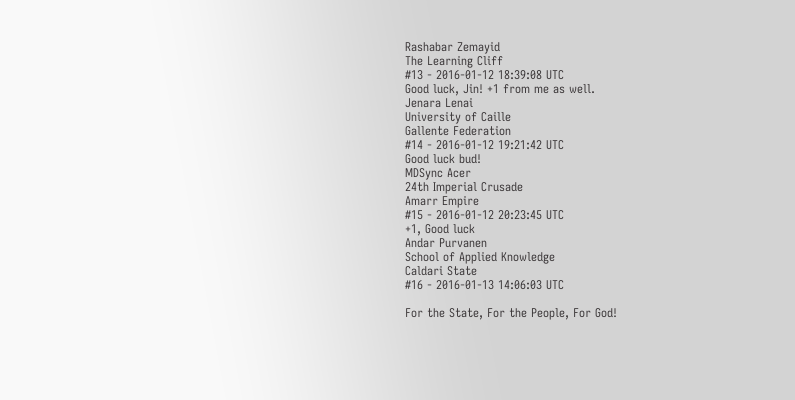Rashabar Zemayid
The Learning Cliff
#13 - 2016-01-12 18:39:08 UTC
Good luck, Jin! +1 from me as well.
Jenara Lenai
University of Caille
Gallente Federation
#14 - 2016-01-12 19:21:42 UTC
Good luck bud!
MDSync Acer
24th Imperial Crusade
Amarr Empire
#15 - 2016-01-12 20:23:45 UTC
+1, Good luck
Andar Purvanen
School of Applied Knowledge
Caldari State
#16 - 2016-01-13 14:06:03 UTC

For the State, For the People, For God!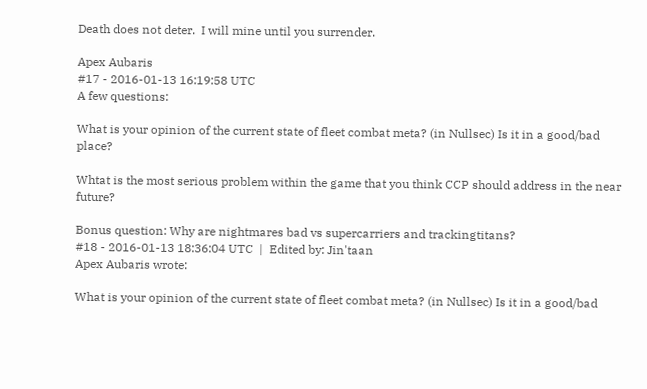Death does not deter.  I will mine until you surrender.

Apex Aubaris
#17 - 2016-01-13 16:19:58 UTC
A few questions:

What is your opinion of the current state of fleet combat meta? (in Nullsec) Is it in a good/bad place?

Whtat is the most serious problem within the game that you think CCP should address in the near future?

Bonus question: Why are nightmares bad vs supercarriers and trackingtitans?
#18 - 2016-01-13 18:36:04 UTC  |  Edited by: Jin'taan
Apex Aubaris wrote:

What is your opinion of the current state of fleet combat meta? (in Nullsec) Is it in a good/bad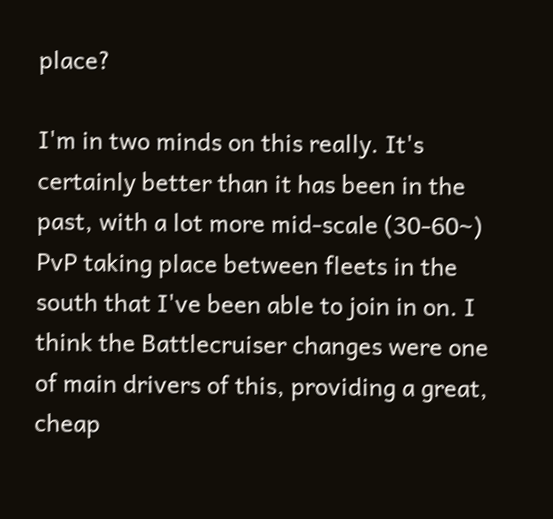place?

I'm in two minds on this really. It's certainly better than it has been in the past, with a lot more mid-scale (30-60~) PvP taking place between fleets in the south that I've been able to join in on. I think the Battlecruiser changes were one of main drivers of this, providing a great, cheap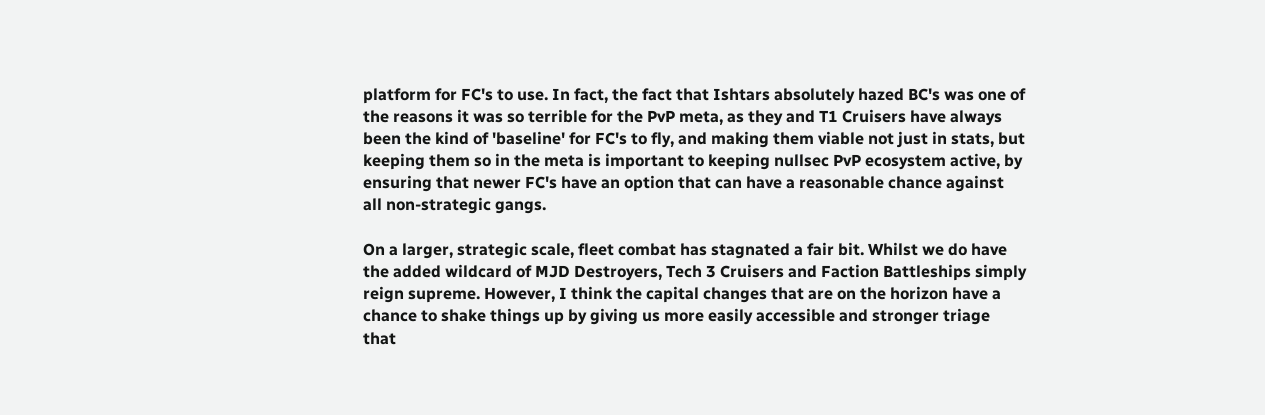platform for FC's to use. In fact, the fact that Ishtars absolutely hazed BC's was one of the reasons it was so terrible for the PvP meta, as they and T1 Cruisers have always been the kind of 'baseline' for FC's to fly, and making them viable not just in stats, but keeping them so in the meta is important to keeping nullsec PvP ecosystem active, by ensuring that newer FC's have an option that can have a reasonable chance against all non-strategic gangs.

On a larger, strategic scale, fleet combat has stagnated a fair bit. Whilst we do have the added wildcard of MJD Destroyers, Tech 3 Cruisers and Faction Battleships simply reign supreme. However, I think the capital changes that are on the horizon have a chance to shake things up by giving us more easily accessible and stronger triage that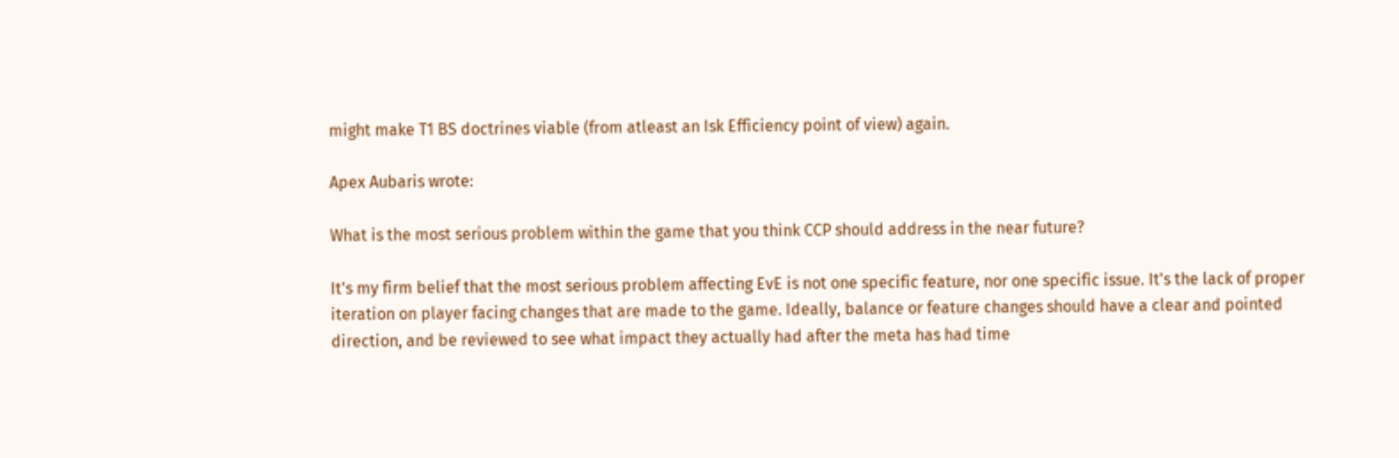might make T1 BS doctrines viable (from atleast an Isk Efficiency point of view) again.

Apex Aubaris wrote:

What is the most serious problem within the game that you think CCP should address in the near future?

It's my firm belief that the most serious problem affecting EvE is not one specific feature, nor one specific issue. It's the lack of proper iteration on player facing changes that are made to the game. Ideally, balance or feature changes should have a clear and pointed direction, and be reviewed to see what impact they actually had after the meta has had time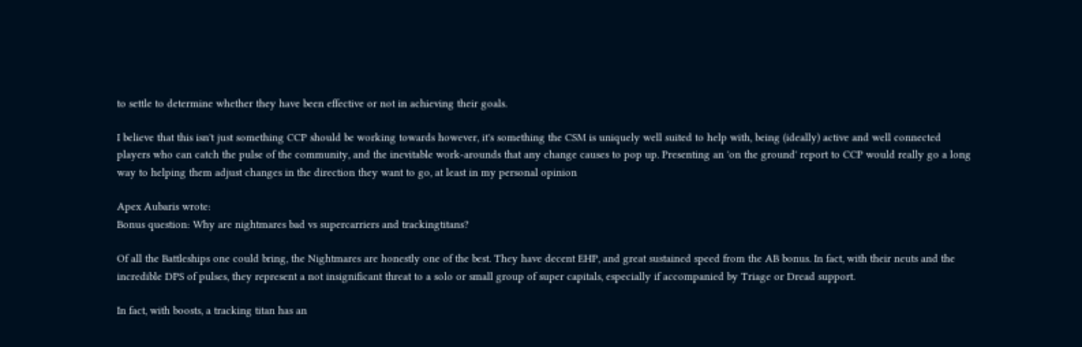to settle to determine whether they have been effective or not in achieving their goals.

I believe that this isn't just something CCP should be working towards however, it's something the CSM is uniquely well suited to help with, being (ideally) active and well connected players who can catch the pulse of the community, and the inevitable work-arounds that any change causes to pop up. Presenting an 'on the ground' report to CCP would really go a long way to helping them adjust changes in the direction they want to go, at least in my personal opinion

Apex Aubaris wrote:
Bonus question: Why are nightmares bad vs supercarriers and trackingtitans?

Of all the Battleships one could bring, the Nightmares are honestly one of the best. They have decent EHP, and great sustained speed from the AB bonus. In fact, with their neuts and the incredible DPS of pulses, they represent a not insignificant threat to a solo or small group of super capitals, especially if accompanied by Triage or Dread support.

In fact, with boosts, a tracking titan has an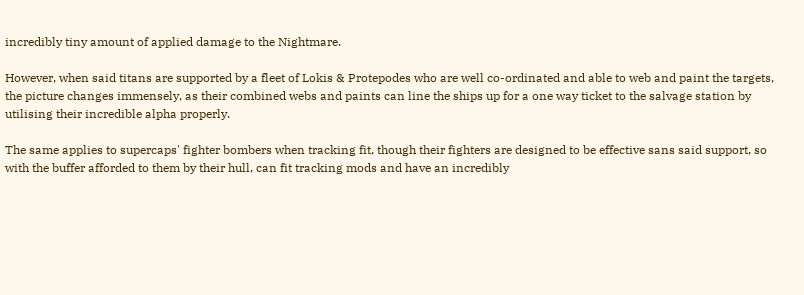incredibly tiny amount of applied damage to the Nightmare.

However, when said titans are supported by a fleet of Lokis & Protepodes who are well co-ordinated and able to web and paint the targets, the picture changes immensely, as their combined webs and paints can line the ships up for a one way ticket to the salvage station by utilising their incredible alpha properly.

The same applies to supercaps' fighter bombers when tracking fit, though their fighters are designed to be effective sans said support, so with the buffer afforded to them by their hull, can fit tracking mods and have an incredibly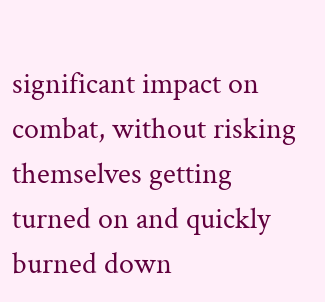significant impact on combat, without risking themselves getting turned on and quickly burned down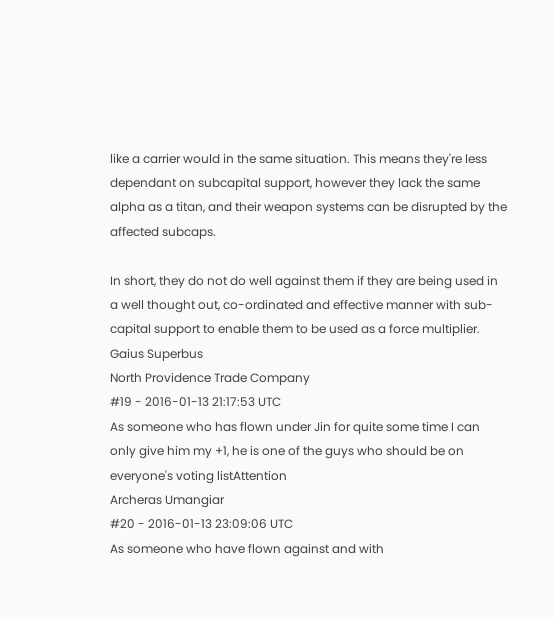like a carrier would in the same situation. This means they're less dependant on subcapital support, however they lack the same alpha as a titan, and their weapon systems can be disrupted by the affected subcaps.

In short, they do not do well against them if they are being used in a well thought out, co-ordinated and effective manner with sub-capital support to enable them to be used as a force multiplier.
Gaius Superbus
North Providence Trade Company
#19 - 2016-01-13 21:17:53 UTC
As someone who has flown under Jin for quite some time I can only give him my +1, he is one of the guys who should be on everyone's voting listAttention
Archeras Umangiar
#20 - 2016-01-13 23:09:06 UTC
As someone who have flown against and with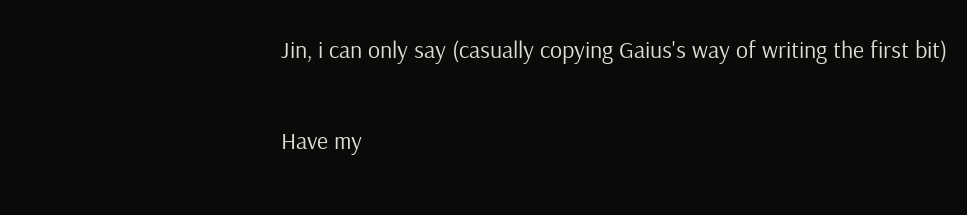Jin, i can only say (casually copying Gaius's way of writing the first bit)

Have my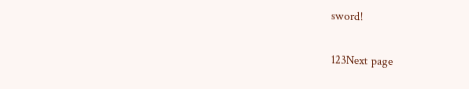sword!

123Next page